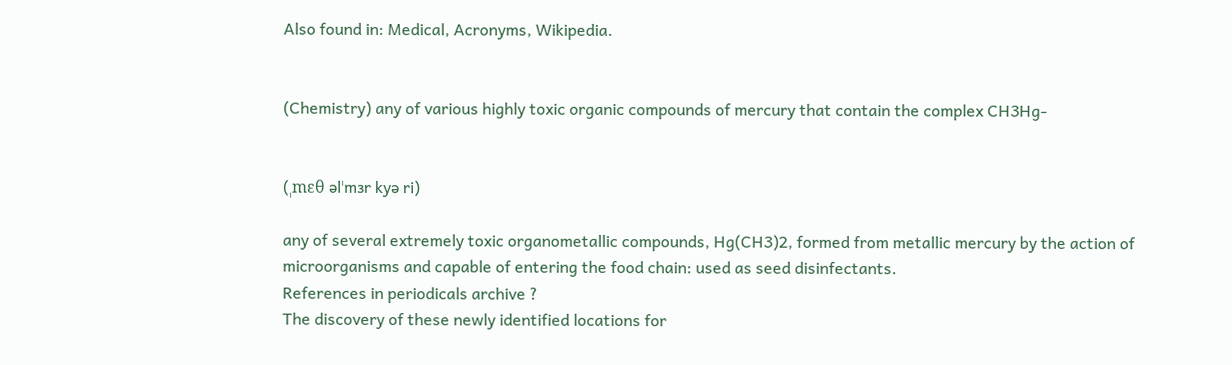Also found in: Medical, Acronyms, Wikipedia.


(Chemistry) any of various highly toxic organic compounds of mercury that contain the complex CH3Hg-


(ˌmɛθ əlˈmɜr kyə ri)

any of several extremely toxic organometallic compounds, Hg(CH3)2, formed from metallic mercury by the action of microorganisms and capable of entering the food chain: used as seed disinfectants.
References in periodicals archive ?
The discovery of these newly identified locations for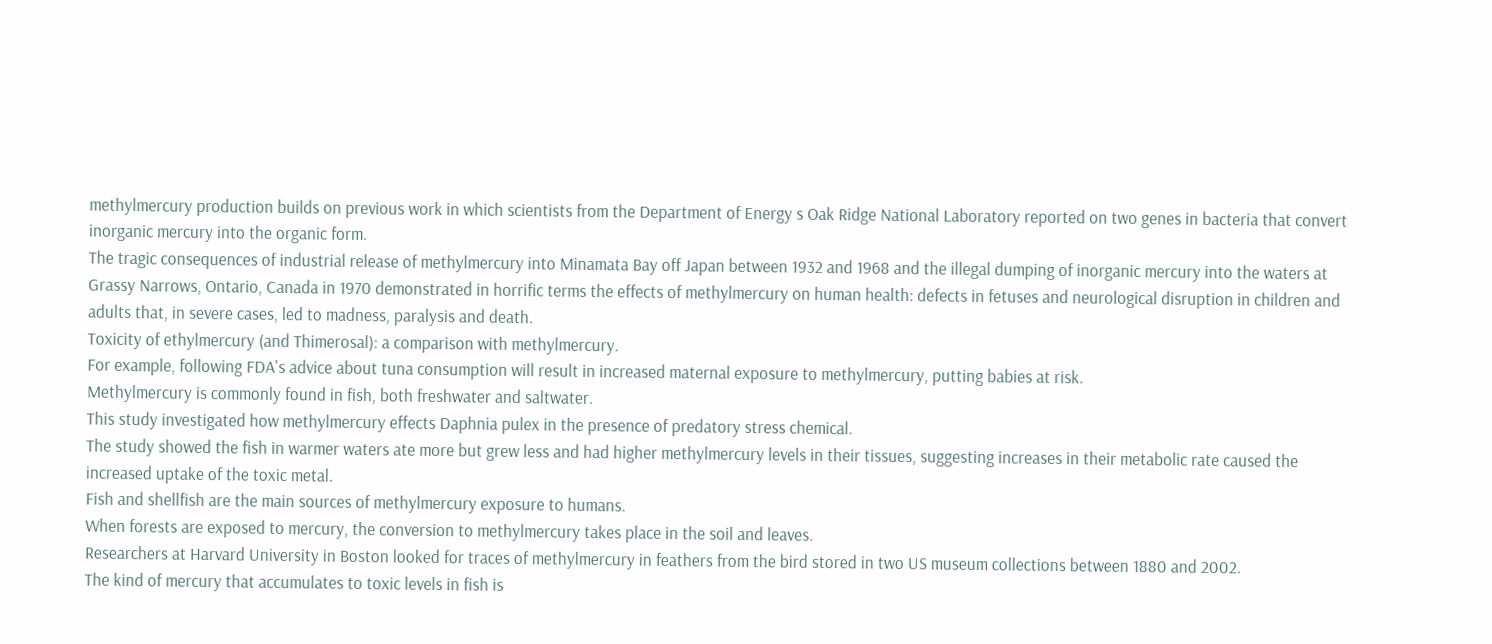methylmercury production builds on previous work in which scientists from the Department of Energy s Oak Ridge National Laboratory reported on two genes in bacteria that convert inorganic mercury into the organic form.
The tragic consequences of industrial release of methylmercury into Minamata Bay off Japan between 1932 and 1968 and the illegal dumping of inorganic mercury into the waters at Grassy Narrows, Ontario, Canada in 1970 demonstrated in horrific terms the effects of methylmercury on human health: defects in fetuses and neurological disruption in children and adults that, in severe cases, led to madness, paralysis and death.
Toxicity of ethylmercury (and Thimerosal): a comparison with methylmercury.
For example, following FDA's advice about tuna consumption will result in increased maternal exposure to methylmercury, putting babies at risk.
Methylmercury is commonly found in fish, both freshwater and saltwater.
This study investigated how methylmercury effects Daphnia pulex in the presence of predatory stress chemical.
The study showed the fish in warmer waters ate more but grew less and had higher methylmercury levels in their tissues, suggesting increases in their metabolic rate caused the increased uptake of the toxic metal.
Fish and shellfish are the main sources of methylmercury exposure to humans.
When forests are exposed to mercury, the conversion to methylmercury takes place in the soil and leaves.
Researchers at Harvard University in Boston looked for traces of methylmercury in feathers from the bird stored in two US museum collections between 1880 and 2002.
The kind of mercury that accumulates to toxic levels in fish is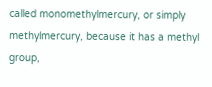called monomethylmercury, or simply methylmercury, because it has a methyl group,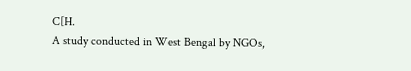C[H.
A study conducted in West Bengal by NGOs,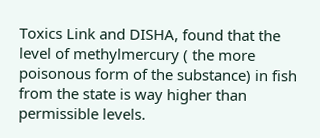Toxics Link and DISHA, found that the level of methylmercury ( the more poisonous form of the substance) in fish from the state is way higher than permissible levels.